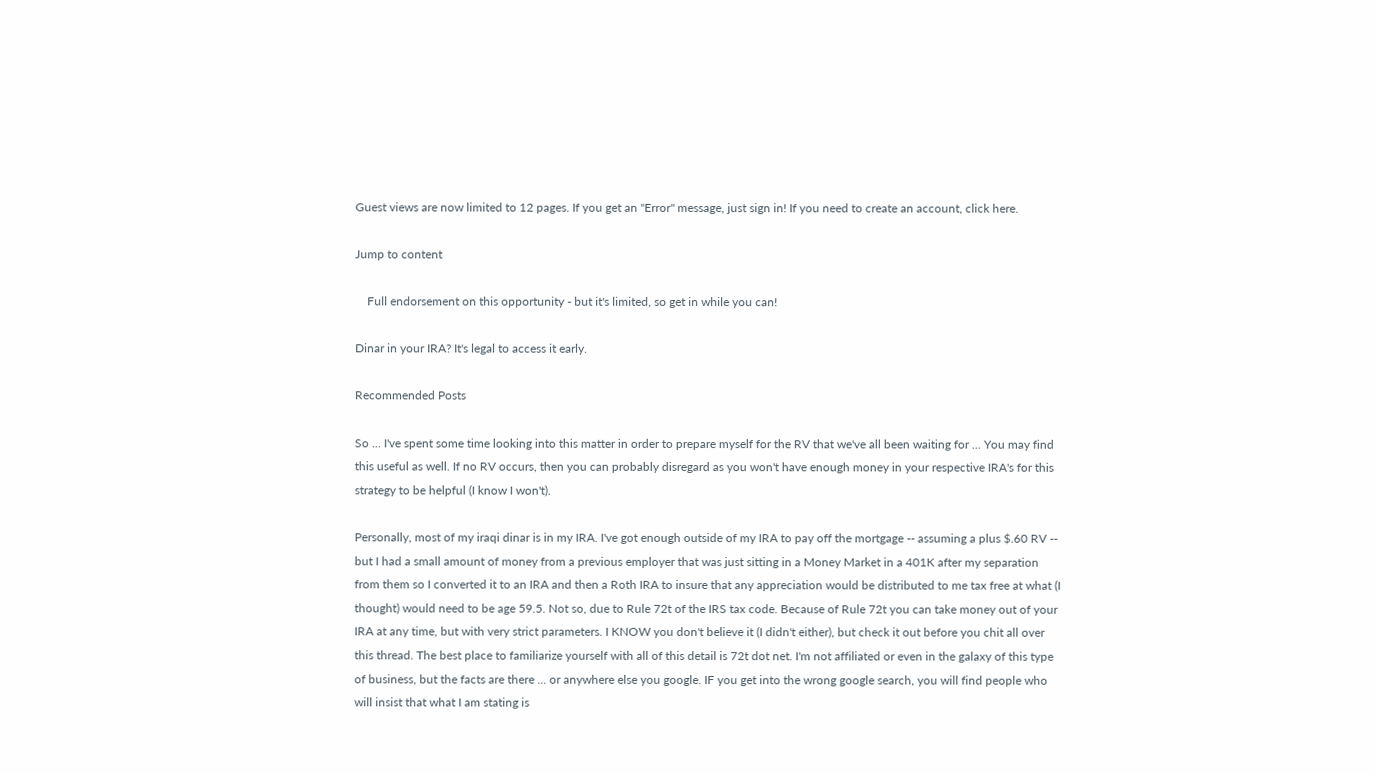Guest views are now limited to 12 pages. If you get an "Error" message, just sign in! If you need to create an account, click here.

Jump to content

    Full endorsement on this opportunity - but it's limited, so get in while you can!

Dinar in your IRA? It's legal to access it early.

Recommended Posts

So ... I've spent some time looking into this matter in order to prepare myself for the RV that we've all been waiting for ... You may find this useful as well. If no RV occurs, then you can probably disregard as you won't have enough money in your respective IRA's for this strategy to be helpful (I know I won't).

Personally, most of my iraqi dinar is in my IRA. I've got enough outside of my IRA to pay off the mortgage -- assuming a plus $.60 RV -- but I had a small amount of money from a previous employer that was just sitting in a Money Market in a 401K after my separation from them so I converted it to an IRA and then a Roth IRA to insure that any appreciation would be distributed to me tax free at what (I thought) would need to be age 59.5. Not so, due to Rule 72t of the IRS tax code. Because of Rule 72t you can take money out of your IRA at any time, but with very strict parameters. I KNOW you don't believe it (I didn't either), but check it out before you chit all over this thread. The best place to familiarize yourself with all of this detail is 72t dot net. I'm not affiliated or even in the galaxy of this type of business, but the facts are there ... or anywhere else you google. IF you get into the wrong google search, you will find people who will insist that what I am stating is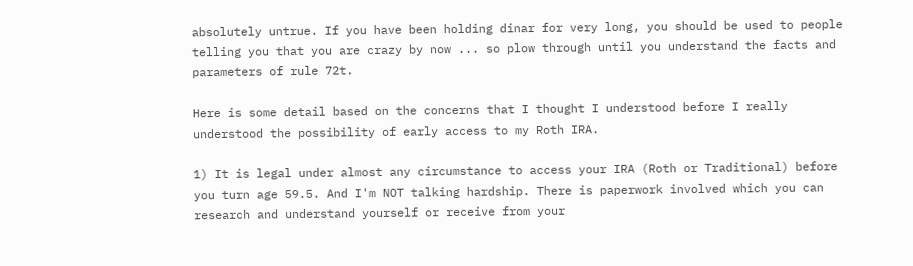absolutely untrue. If you have been holding dinar for very long, you should be used to people telling you that you are crazy by now ... so plow through until you understand the facts and parameters of rule 72t.

Here is some detail based on the concerns that I thought I understood before I really understood the possibility of early access to my Roth IRA.

1) It is legal under almost any circumstance to access your IRA (Roth or Traditional) before you turn age 59.5. And I'm NOT talking hardship. There is paperwork involved which you can research and understand yourself or receive from your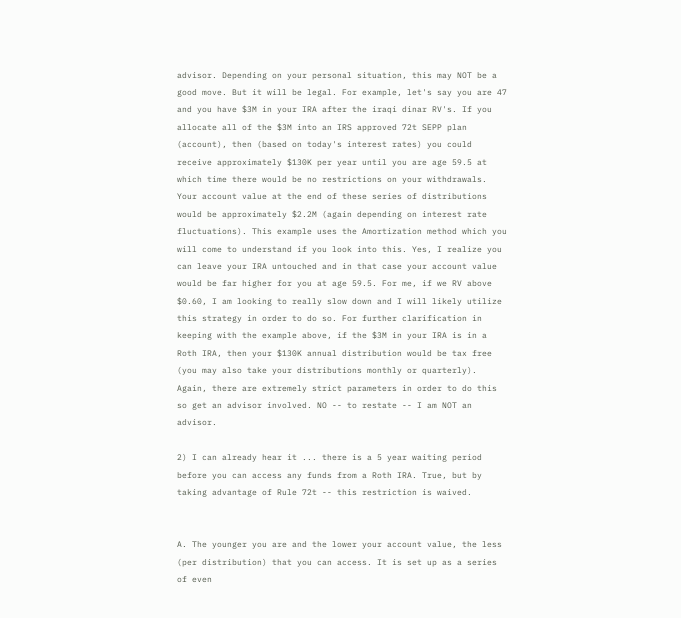advisor. Depending on your personal situation, this may NOT be a good move. But it will be legal. For example, let's say you are 47 and you have $3M in your IRA after the iraqi dinar RV's. If you allocate all of the $3M into an IRS approved 72t SEPP plan (account), then (based on today's interest rates) you could receive approximately $130K per year until you are age 59.5 at which time there would be no restrictions on your withdrawals. Your account value at the end of these series of distributions would be approximately $2.2M (again depending on interest rate fluctuations). This example uses the Amortization method which you will come to understand if you look into this. Yes, I realize you can leave your IRA untouched and in that case your account value would be far higher for you at age 59.5. For me, if we RV above $0.60, I am looking to really slow down and I will likely utilize this strategy in order to do so. For further clarification in keeping with the example above, if the $3M in your IRA is in a Roth IRA, then your $130K annual distribution would be tax free (you may also take your distributions monthly or quarterly). Again, there are extremely strict parameters in order to do this so get an advisor involved. NO -- to restate -- I am NOT an advisor.

2) I can already hear it ... there is a 5 year waiting period before you can access any funds from a Roth IRA. True, but by taking advantage of Rule 72t -- this restriction is waived.


A. The younger you are and the lower your account value, the less (per distribution) that you can access. It is set up as a series of even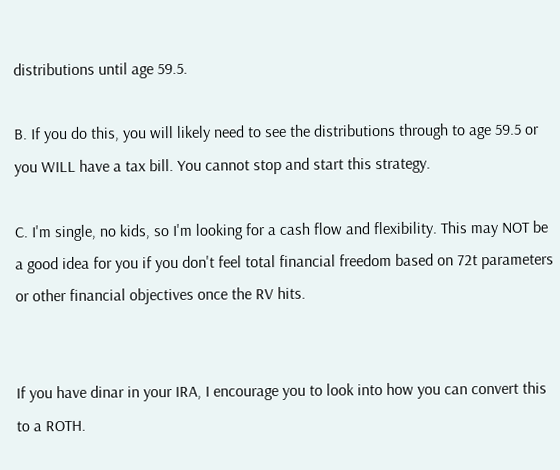distributions until age 59.5.

B. If you do this, you will likely need to see the distributions through to age 59.5 or you WILL have a tax bill. You cannot stop and start this strategy.

C. I'm single, no kids, so I'm looking for a cash flow and flexibility. This may NOT be a good idea for you if you don't feel total financial freedom based on 72t parameters or other financial objectives once the RV hits.


If you have dinar in your IRA, I encourage you to look into how you can convert this to a ROTH.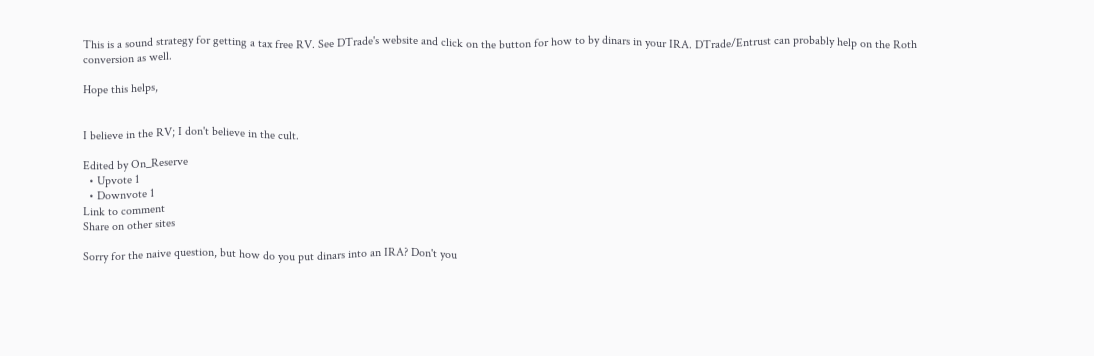This is a sound strategy for getting a tax free RV. See DTrade's website and click on the button for how to by dinars in your IRA. DTrade/Entrust can probably help on the Roth conversion as well.

Hope this helps,


I believe in the RV; I don't believe in the cult.

Edited by On_Reserve
  • Upvote 1
  • Downvote 1
Link to comment
Share on other sites

Sorry for the naive question, but how do you put dinars into an IRA? Don't you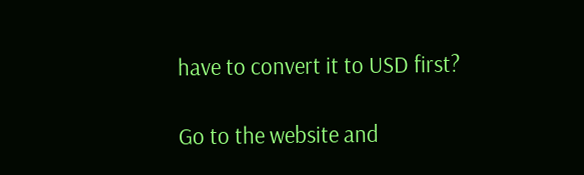have to convert it to USD first?

Go to the website and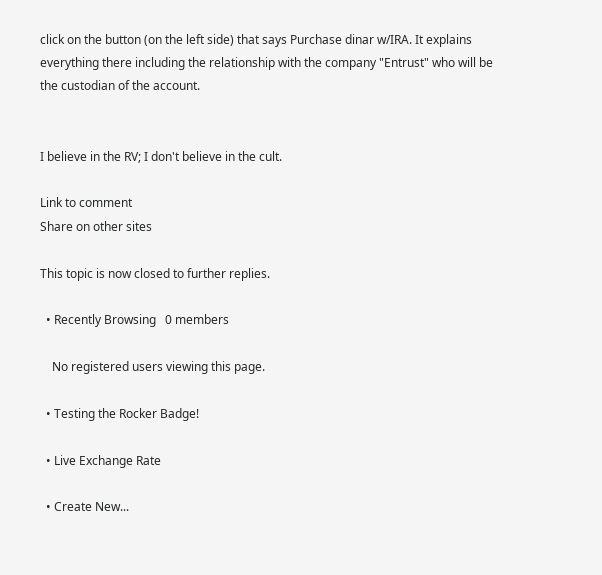click on the button (on the left side) that says Purchase dinar w/IRA. It explains everything there including the relationship with the company "Entrust" who will be the custodian of the account.


I believe in the RV; I don't believe in the cult.

Link to comment
Share on other sites

This topic is now closed to further replies.

  • Recently Browsing   0 members

    No registered users viewing this page.

  • Testing the Rocker Badge!

  • Live Exchange Rate

  • Create New...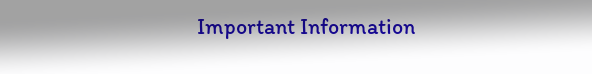Important Information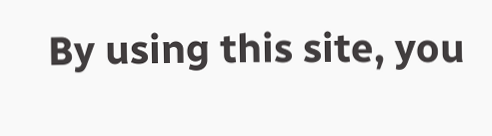By using this site, you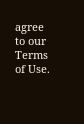agree to our Terms of Use.